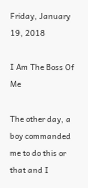Friday, January 19, 2018

I Am The Boss Of Me

The other day, a boy commanded me to do this or that and I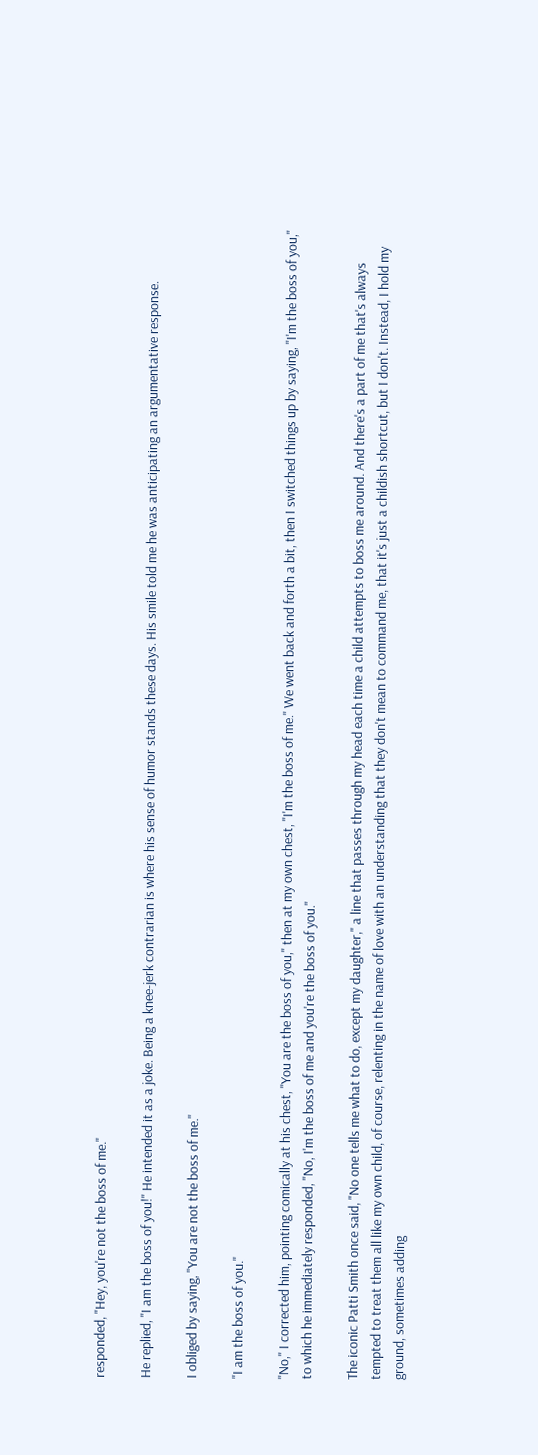responded, "Hey, you're not the boss of me."

He replied, "I am the boss of you!" He intended it as a joke. Being a knee-jerk contrarian is where his sense of humor stands these days. His smile told me he was anticipating an argumentative response.

I obliged by saying, "You are not the boss of me."

"I am the boss of you."

"No," I corrected him, pointing comically at his chest, "You are the boss of you," then at my own chest, "I'm the boss of me." We went back and forth a bit, then I switched things up by saying, "I'm the boss of you," to which he immediately responded, "No, I'm the boss of me and you're the boss of you."

The iconic Patti Smith once said, "No one tells me what to do, except my daughter," a line that passes through my head each time a child attempts to boss me around. And there's a part of me that's always tempted to treat them all like my own child, of course, relenting in the name of love with an understanding that they don't mean to command me, that it's just a childish shortcut, but I don't. Instead, I hold my ground, sometimes adding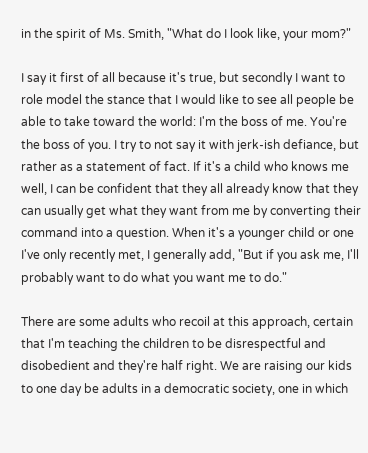in the spirit of Ms. Smith, "What do I look like, your mom?"

I say it first of all because it's true, but secondly I want to role model the stance that I would like to see all people be able to take toward the world: I'm the boss of me. You're the boss of you. I try to not say it with jerk-ish defiance, but rather as a statement of fact. If it's a child who knows me well, I can be confident that they all already know that they can usually get what they want from me by converting their command into a question. When it's a younger child or one I've only recently met, I generally add, "But if you ask me, I'll probably want to do what you want me to do."

There are some adults who recoil at this approach, certain that I'm teaching the children to be disrespectful and disobedient and they're half right. We are raising our kids to one day be adults in a democratic society, one in which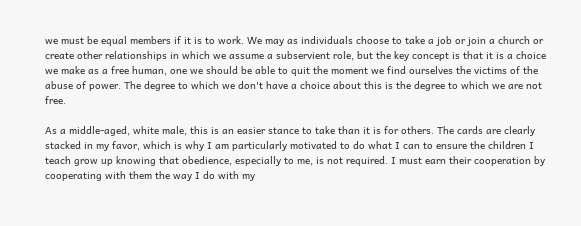we must be equal members if it is to work. We may as individuals choose to take a job or join a church or create other relationships in which we assume a subservient role, but the key concept is that it is a choice we make as a free human, one we should be able to quit the moment we find ourselves the victims of the abuse of power. The degree to which we don't have a choice about this is the degree to which we are not free.

As a middle-aged, white male, this is an easier stance to take than it is for others. The cards are clearly stacked in my favor, which is why I am particularly motivated to do what I can to ensure the children I teach grow up knowing that obedience, especially to me, is not required. I must earn their cooperation by cooperating with them the way I do with my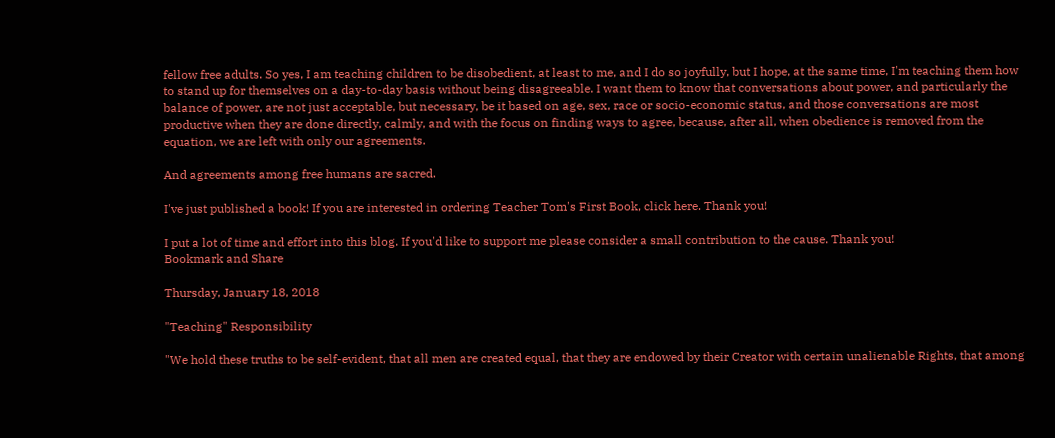fellow free adults. So yes, I am teaching children to be disobedient, at least to me, and I do so joyfully, but I hope, at the same time, I'm teaching them how to stand up for themselves on a day-to-day basis without being disagreeable. I want them to know that conversations about power, and particularly the balance of power, are not just acceptable, but necessary, be it based on age, sex, race or socio-economic status, and those conversations are most productive when they are done directly, calmly, and with the focus on finding ways to agree, because, after all, when obedience is removed from the equation, we are left with only our agreements.

And agreements among free humans are sacred.

I've just published a book! If you are interested in ordering Teacher Tom's First Book, click here. Thank you!

I put a lot of time and effort into this blog. If you'd like to support me please consider a small contribution to the cause. Thank you!
Bookmark and Share

Thursday, January 18, 2018

"Teaching" Responsibility

"We hold these truths to be self-evident, that all men are created equal, that they are endowed by their Creator with certain unalienable Rights, that among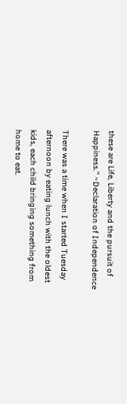these are Life, Liberty and the pursuit of Happiness." ~Declaration of Independence

There was a time when I started Tuesday afternoon by eating lunch with the oldest kids, each child bringing something from home to eat.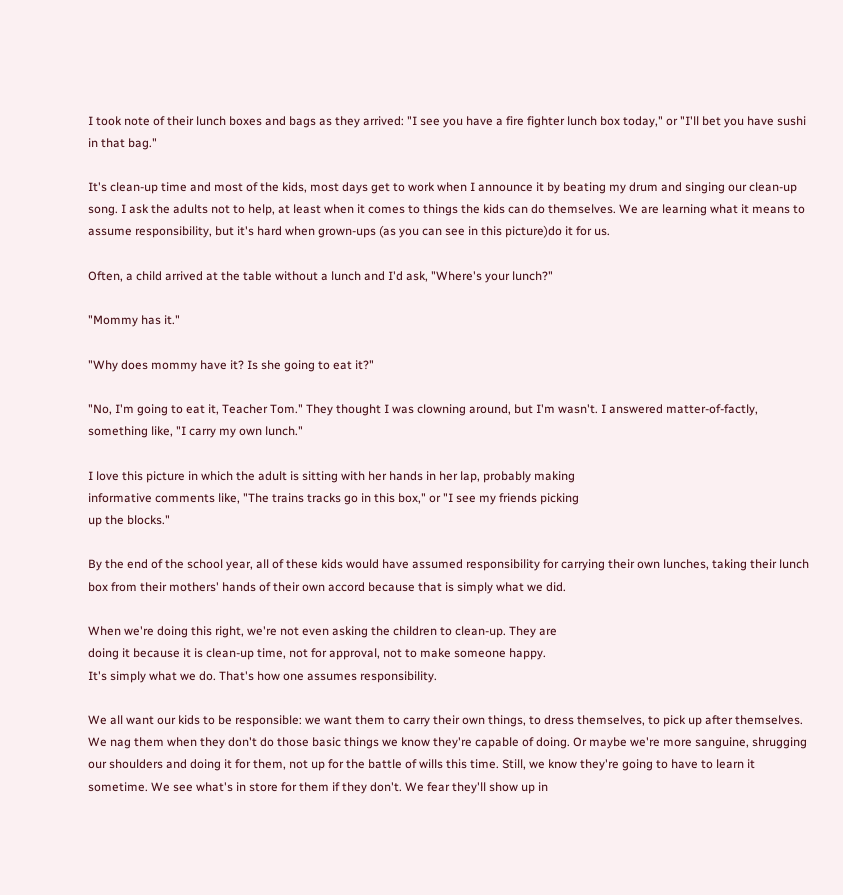I took note of their lunch boxes and bags as they arrived: "I see you have a fire fighter lunch box today," or "I'll bet you have sushi in that bag."

It's clean-up time and most of the kids, most days get to work when I announce it by beating my drum and singing our clean-up song. I ask the adults not to help, at least when it comes to things the kids can do themselves. We are learning what it means to assume responsibility, but it's hard when grown-ups (as you can see in this picture)do it for us.

Often, a child arrived at the table without a lunch and I'd ask, "Where's your lunch?"

"Mommy has it."

"Why does mommy have it? Is she going to eat it?"

"No, I'm going to eat it, Teacher Tom." They thought I was clowning around, but I'm wasn't. I answered matter-of-factly, something like, "I carry my own lunch."

I love this picture in which the adult is sitting with her hands in her lap, probably making
informative comments like, "The trains tracks go in this box," or "I see my friends picking
up the blocks."

By the end of the school year, all of these kids would have assumed responsibility for carrying their own lunches, taking their lunch box from their mothers' hands of their own accord because that is simply what we did.

When we're doing this right, we're not even asking the children to clean-up. They are
doing it because it is clean-up time, not for approval, not to make someone happy.
It's simply what we do. That's how one assumes responsibility.

We all want our kids to be responsible: we want them to carry their own things, to dress themselves, to pick up after themselves. We nag them when they don't do those basic things we know they're capable of doing. Or maybe we're more sanguine, shrugging our shoulders and doing it for them, not up for the battle of wills this time. Still, we know they're going to have to learn it sometime. We see what's in store for them if they don't. We fear they'll show up in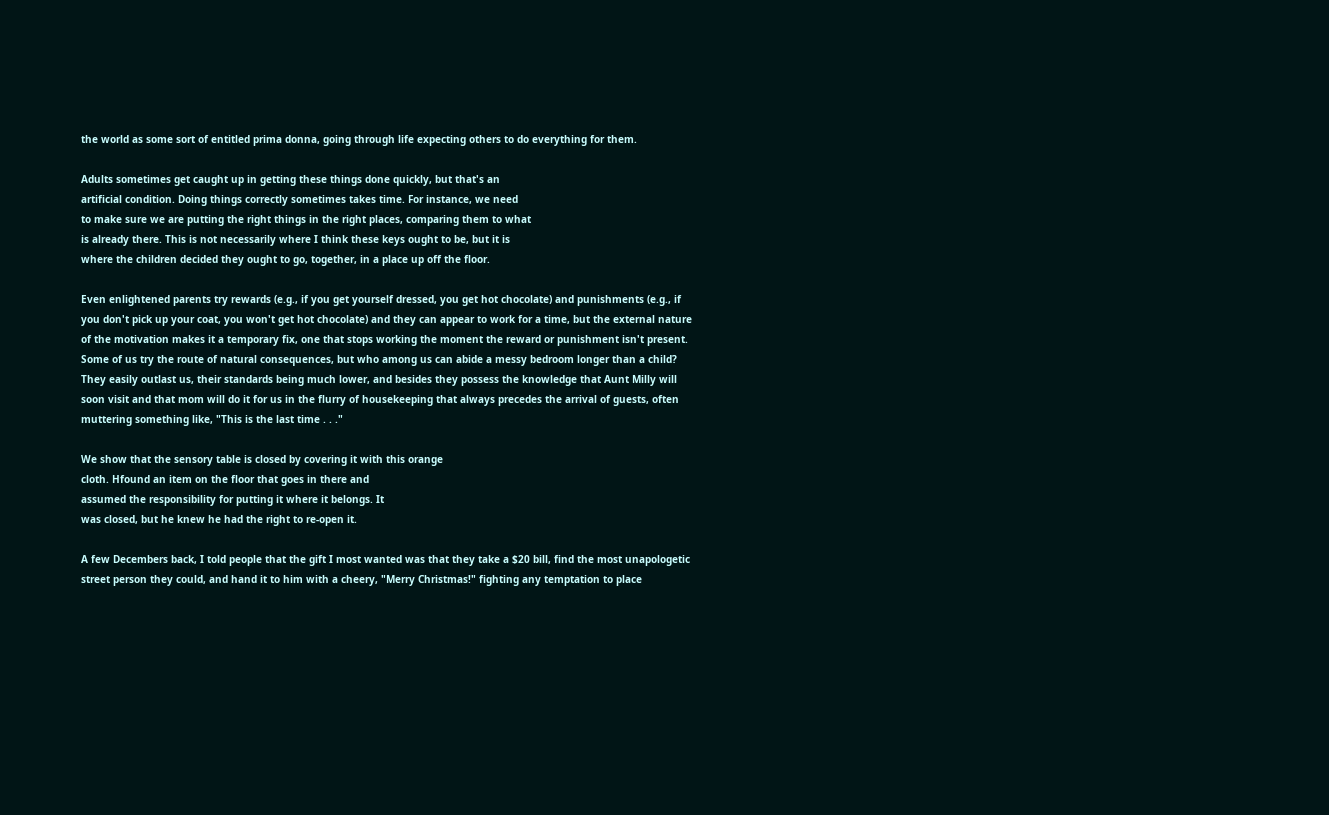the world as some sort of entitled prima donna, going through life expecting others to do everything for them.

Adults sometimes get caught up in getting these things done quickly, but that's an
artificial condition. Doing things correctly sometimes takes time. For instance, we need
to make sure we are putting the right things in the right places, comparing them to what
is already there. This is not necessarily where I think these keys ought to be, but it is
where the children decided they ought to go, together, in a place up off the floor.

Even enlightened parents try rewards (e.g., if you get yourself dressed, you get hot chocolate) and punishments (e.g., if you don't pick up your coat, you won't get hot chocolate) and they can appear to work for a time, but the external nature of the motivation makes it a temporary fix, one that stops working the moment the reward or punishment isn't present. Some of us try the route of natural consequences, but who among us can abide a messy bedroom longer than a child? They easily outlast us, their standards being much lower, and besides they possess the knowledge that Aunt Milly will soon visit and that mom will do it for us in the flurry of housekeeping that always precedes the arrival of guests, often muttering something like, "This is the last time . . ."

We show that the sensory table is closed by covering it with this orange
cloth. Hfound an item on the floor that goes in there and
assumed the responsibility for putting it where it belongs. It
was closed, but he knew he had the right to re-open it.

A few Decembers back, I told people that the gift I most wanted was that they take a $20 bill, find the most unapologetic street person they could, and hand it to him with a cheery, "Merry Christmas!" fighting any temptation to place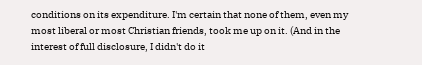conditions on its expenditure. I'm certain that none of them, even my most liberal or most Christian friends, took me up on it. (And in the interest of full disclosure, I didn't do it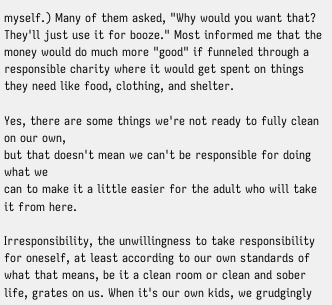myself.) Many of them asked, "Why would you want that? They'll just use it for booze." Most informed me that the money would do much more "good" if funneled through a responsible charity where it would get spent on things they need like food, clothing, and shelter.

Yes, there are some things we're not ready to fully clean on our own,
but that doesn't mean we can't be responsible for doing what we
can to make it a little easier for the adult who will take it from here.

Irresponsibility, the unwillingness to take responsibility for oneself, at least according to our own standards of what that means, be it a clean room or clean and sober life, grates on us. When it's our own kids, we grudgingly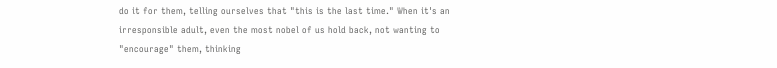do it for them, telling ourselves that "this is the last time." When it's an irresponsible adult, even the most nobel of us hold back, not wanting to "encourage" them, thinking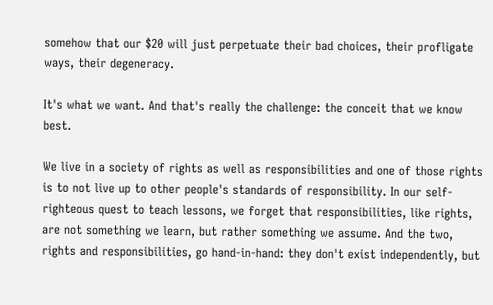somehow that our $20 will just perpetuate their bad choices, their profligate ways, their degeneracy.

It's what we want. And that's really the challenge: the conceit that we know best.

We live in a society of rights as well as responsibilities and one of those rights is to not live up to other people's standards of responsibility. In our self-righteous quest to teach lessons, we forget that responsibilities, like rights, are not something we learn, but rather something we assume. And the two, rights and responsibilities, go hand-in-hand: they don't exist independently, but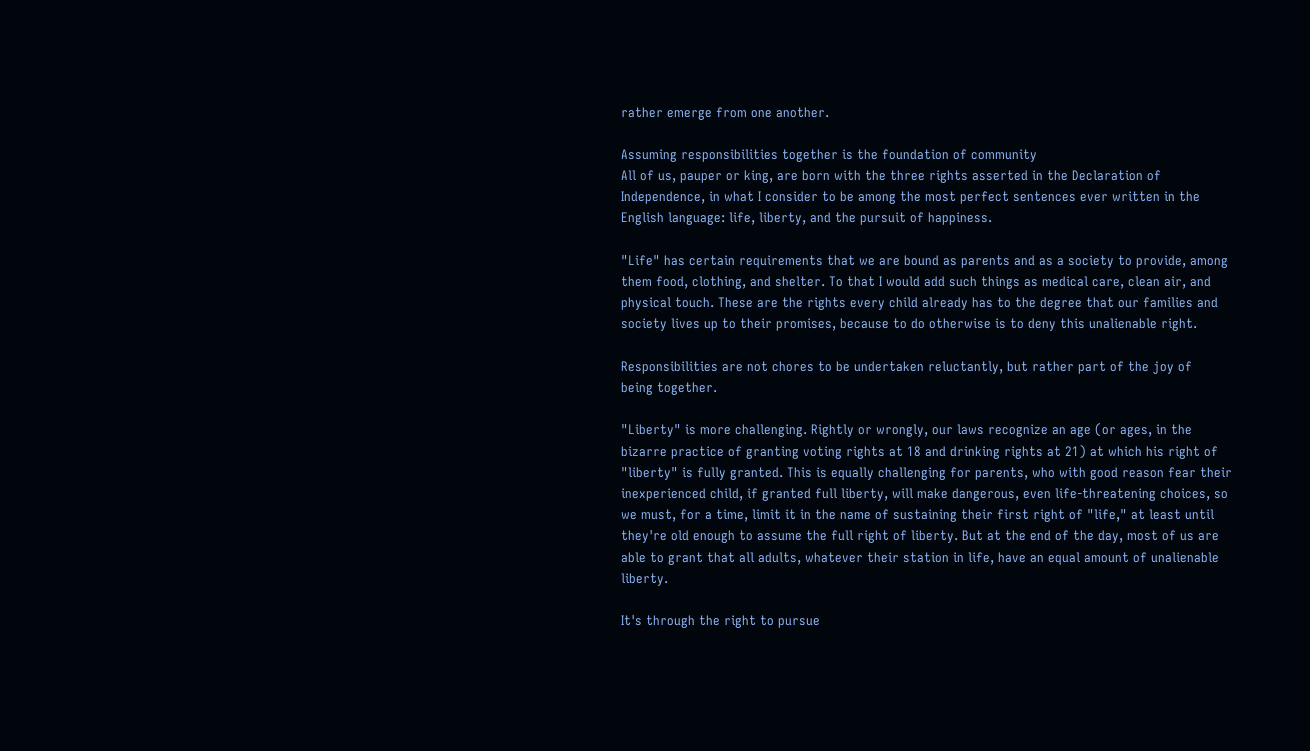rather emerge from one another.

Assuming responsibilities together is the foundation of community
All of us, pauper or king, are born with the three rights asserted in the Declaration of Independence, in what I consider to be among the most perfect sentences ever written in the English language: life, liberty, and the pursuit of happiness.

"Life" has certain requirements that we are bound as parents and as a society to provide, among them food, clothing, and shelter. To that I would add such things as medical care, clean air, and physical touch. These are the rights every child already has to the degree that our families and society lives up to their promises, because to do otherwise is to deny this unalienable right.

Responsibilities are not chores to be undertaken reluctantly, but rather part of the joy of
being together.

"Liberty" is more challenging. Rightly or wrongly, our laws recognize an age (or ages, in the bizarre practice of granting voting rights at 18 and drinking rights at 21) at which his right of "liberty" is fully granted. This is equally challenging for parents, who with good reason fear their inexperienced child, if granted full liberty, will make dangerous, even life-threatening choices, so we must, for a time, limit it in the name of sustaining their first right of "life," at least until they're old enough to assume the full right of liberty. But at the end of the day, most of us are able to grant that all adults, whatever their station in life, have an equal amount of unalienable liberty.

It's through the right to pursue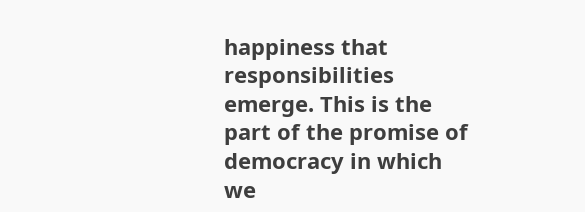happiness that responsibilities emerge. This is the part of the promise of democracy in which we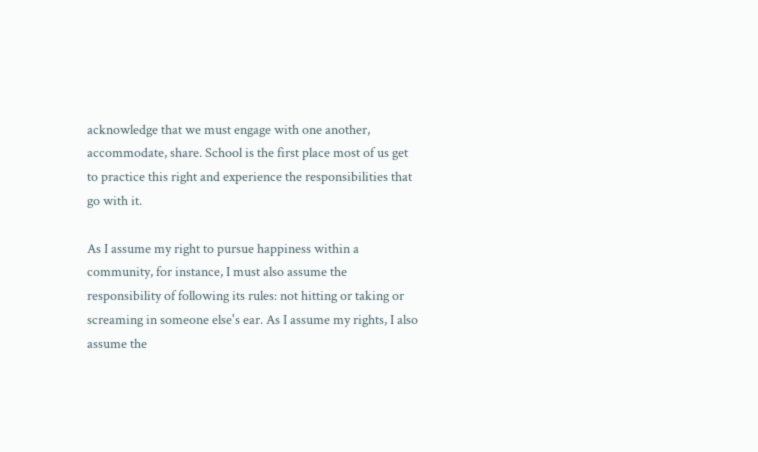acknowledge that we must engage with one another, accommodate, share. School is the first place most of us get to practice this right and experience the responsibilities that go with it.

As I assume my right to pursue happiness within a community, for instance, I must also assume the responsibility of following its rules: not hitting or taking or screaming in someone else's ear. As I assume my rights, I also assume the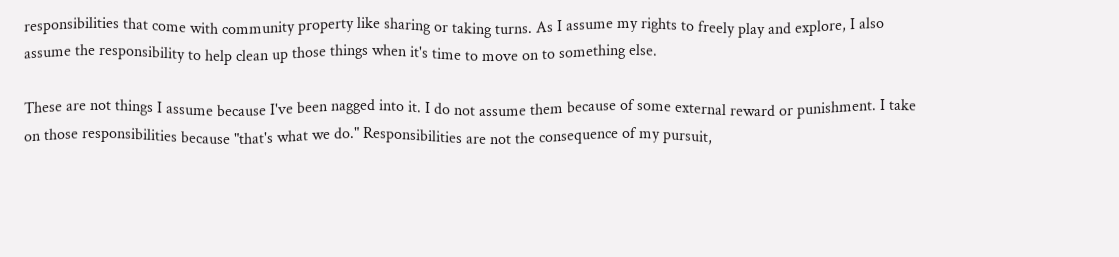responsibilities that come with community property like sharing or taking turns. As I assume my rights to freely play and explore, I also assume the responsibility to help clean up those things when it's time to move on to something else.

These are not things I assume because I've been nagged into it. I do not assume them because of some external reward or punishment. I take on those responsibilities because "that's what we do." Responsibilities are not the consequence of my pursuit,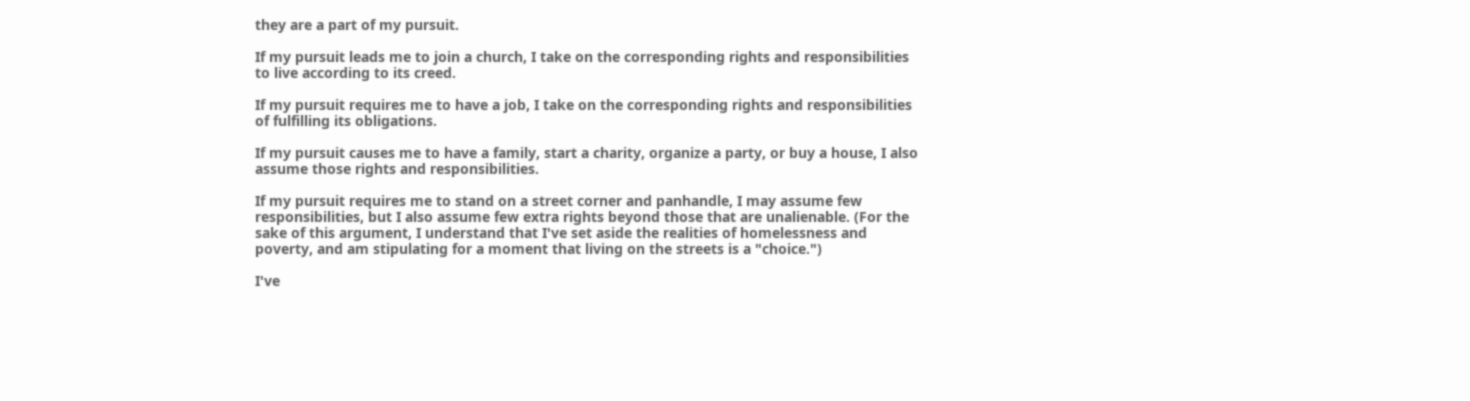they are a part of my pursuit.

If my pursuit leads me to join a church, I take on the corresponding rights and responsibilities to live according to its creed.

If my pursuit requires me to have a job, I take on the corresponding rights and responsibilities of fulfilling its obligations.

If my pursuit causes me to have a family, start a charity, organize a party, or buy a house, I also assume those rights and responsibilities.

If my pursuit requires me to stand on a street corner and panhandle, I may assume few responsibilities, but I also assume few extra rights beyond those that are unalienable. (For the sake of this argument, I understand that I've set aside the realities of homelessness and poverty, and am stipulating for a moment that living on the streets is a "choice.")

I've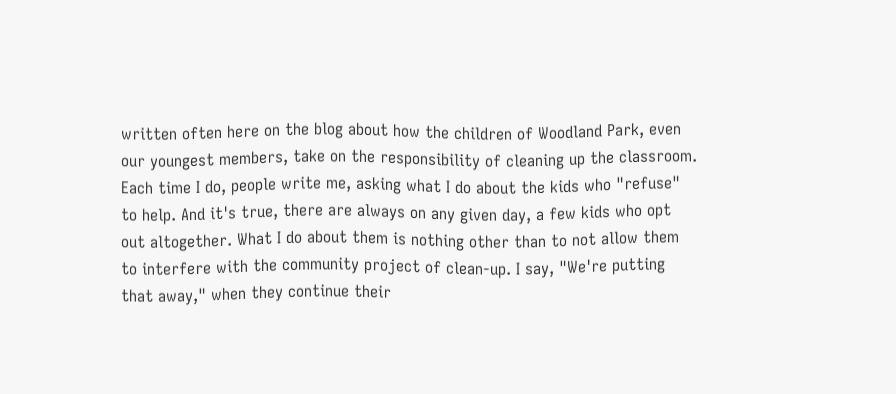written often here on the blog about how the children of Woodland Park, even our youngest members, take on the responsibility of cleaning up the classroom. Each time I do, people write me, asking what I do about the kids who "refuse" to help. And it's true, there are always on any given day, a few kids who opt out altogether. What I do about them is nothing other than to not allow them to interfere with the community project of clean-up. I say, "We're putting that away," when they continue their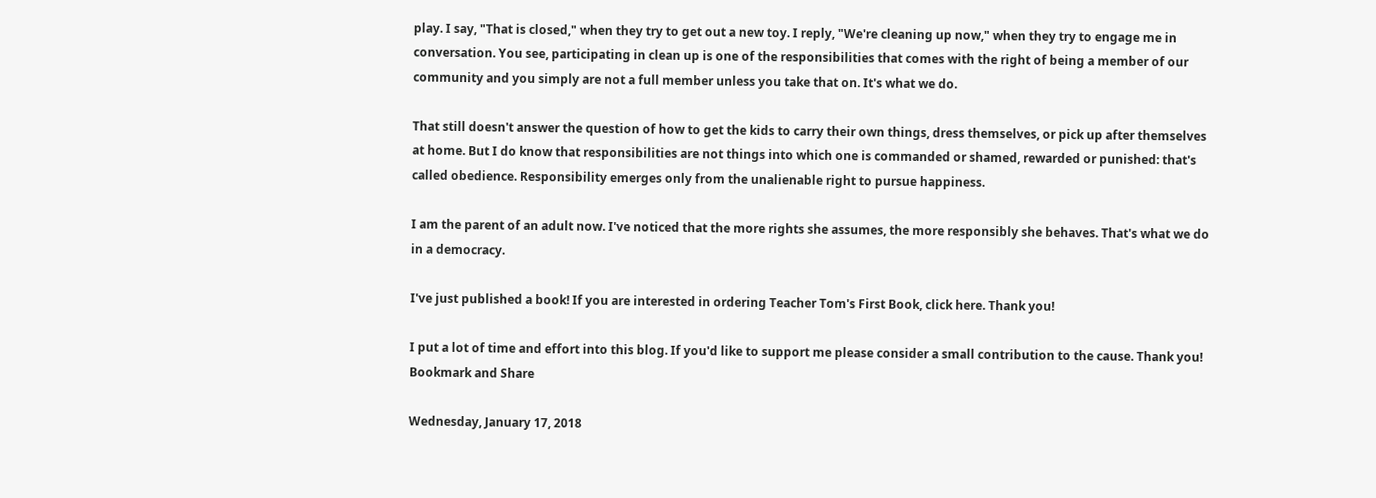play. I say, "That is closed," when they try to get out a new toy. I reply, "We're cleaning up now," when they try to engage me in conversation. You see, participating in clean up is one of the responsibilities that comes with the right of being a member of our community and you simply are not a full member unless you take that on. It's what we do.

That still doesn't answer the question of how to get the kids to carry their own things, dress themselves, or pick up after themselves at home. But I do know that responsibilities are not things into which one is commanded or shamed, rewarded or punished: that's called obedience. Responsibility emerges only from the unalienable right to pursue happiness.

I am the parent of an adult now. I've noticed that the more rights she assumes, the more responsibly she behaves. That's what we do in a democracy.

I've just published a book! If you are interested in ordering Teacher Tom's First Book, click here. Thank you!

I put a lot of time and effort into this blog. If you'd like to support me please consider a small contribution to the cause. Thank you!
Bookmark and Share

Wednesday, January 17, 2018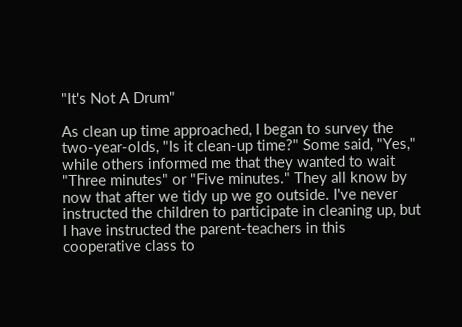"It's Not A Drum"

As clean up time approached, I began to survey the two-year-olds, "Is it clean-up time?" Some said, "Yes," while others informed me that they wanted to wait "Three minutes" or "Five minutes." They all know by now that after we tidy up we go outside. I've never instructed the children to participate in cleaning up, but I have instructed the parent-teachers in this cooperative class to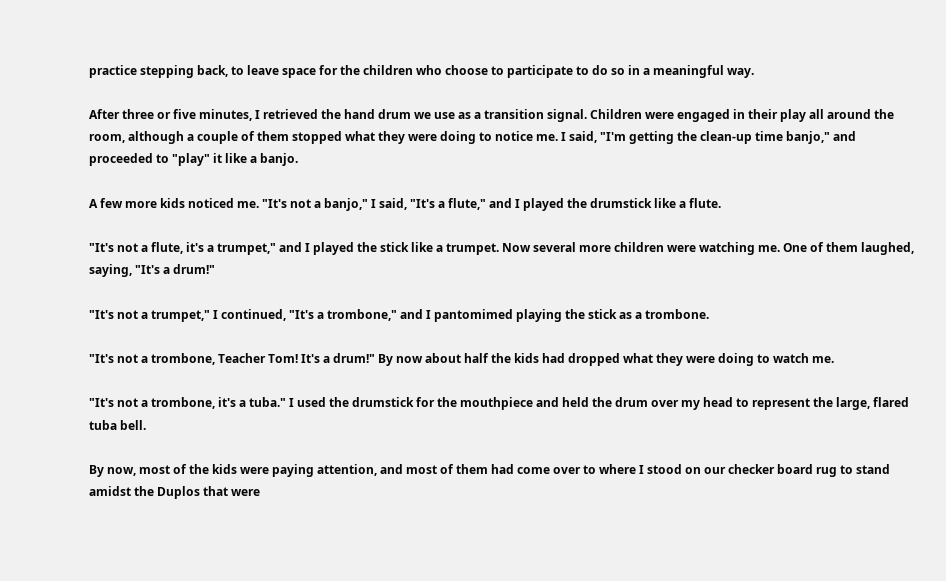practice stepping back, to leave space for the children who choose to participate to do so in a meaningful way.

After three or five minutes, I retrieved the hand drum we use as a transition signal. Children were engaged in their play all around the room, although a couple of them stopped what they were doing to notice me. I said, "I'm getting the clean-up time banjo," and proceeded to "play" it like a banjo.

A few more kids noticed me. "It's not a banjo," I said, "It's a flute," and I played the drumstick like a flute.

"It's not a flute, it's a trumpet," and I played the stick like a trumpet. Now several more children were watching me. One of them laughed, saying, "It's a drum!"

"It's not a trumpet," I continued, "It's a trombone," and I pantomimed playing the stick as a trombone.

"It's not a trombone, Teacher Tom! It's a drum!" By now about half the kids had dropped what they were doing to watch me.

"It's not a trombone, it's a tuba." I used the drumstick for the mouthpiece and held the drum over my head to represent the large, flared tuba bell.

By now, most of the kids were paying attention, and most of them had come over to where I stood on our checker board rug to stand amidst the Duplos that were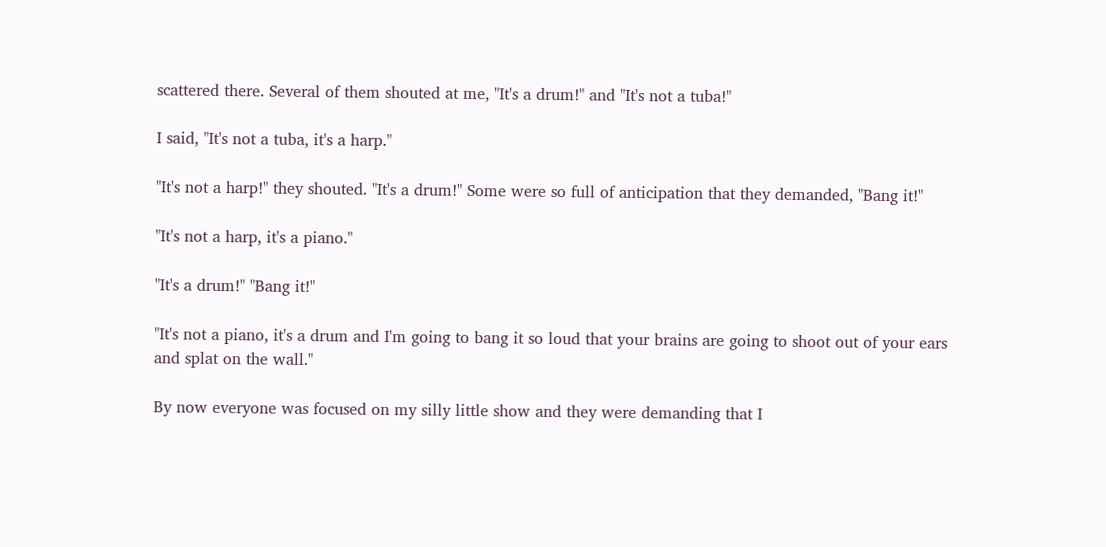scattered there. Several of them shouted at me, "It's a drum!" and "It's not a tuba!"

I said, "It's not a tuba, it's a harp."

"It's not a harp!" they shouted. "It's a drum!" Some were so full of anticipation that they demanded, "Bang it!"

"It's not a harp, it's a piano."

"It's a drum!" "Bang it!"

"It's not a piano, it's a drum and I'm going to bang it so loud that your brains are going to shoot out of your ears and splat on the wall."

By now everyone was focused on my silly little show and they were demanding that I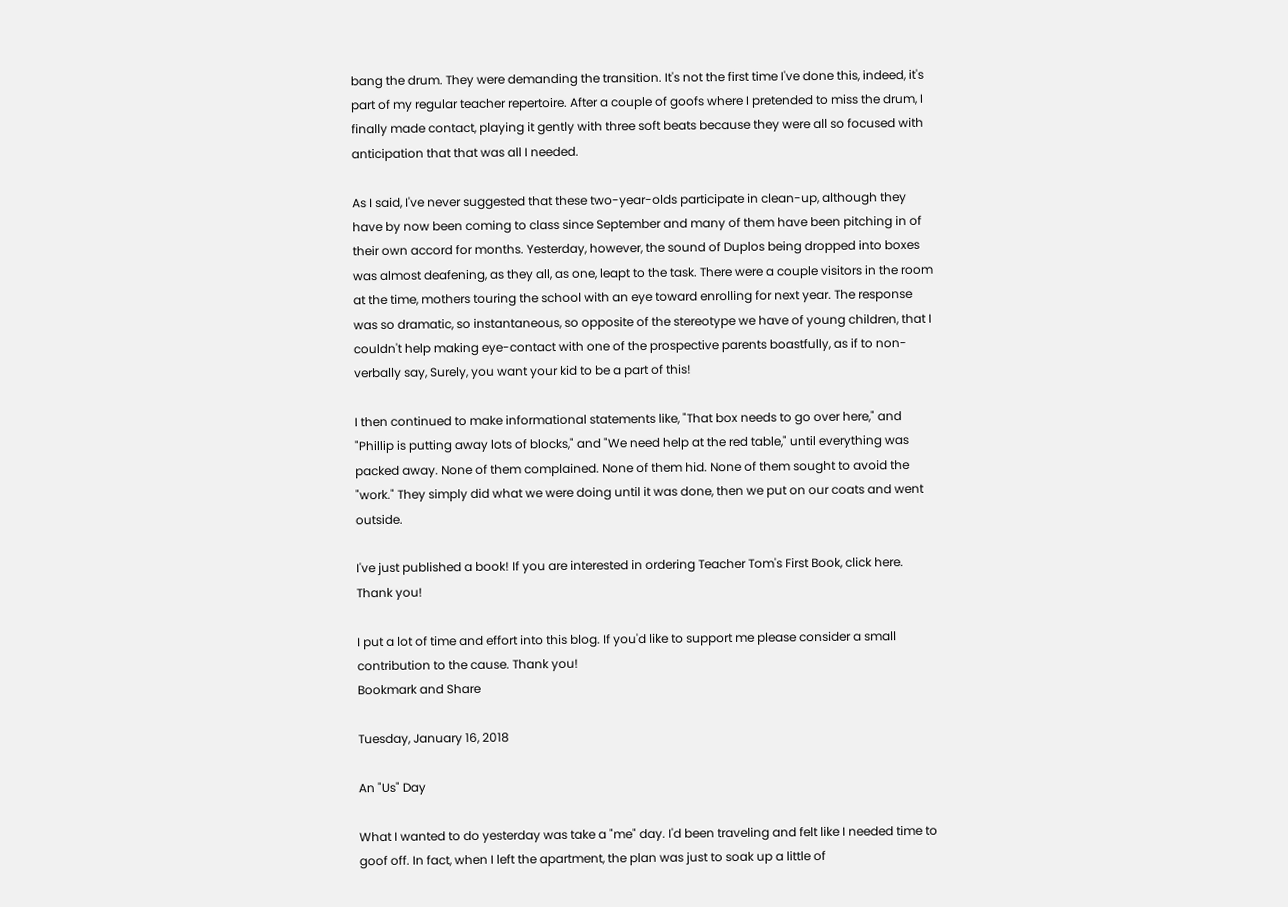bang the drum. They were demanding the transition. It's not the first time I've done this, indeed, it's part of my regular teacher repertoire. After a couple of goofs where I pretended to miss the drum, I finally made contact, playing it gently with three soft beats because they were all so focused with anticipation that that was all I needed.

As I said, I've never suggested that these two-year-olds participate in clean-up, although they have by now been coming to class since September and many of them have been pitching in of their own accord for months. Yesterday, however, the sound of Duplos being dropped into boxes was almost deafening, as they all, as one, leapt to the task. There were a couple visitors in the room at the time, mothers touring the school with an eye toward enrolling for next year. The response was so dramatic, so instantaneous, so opposite of the stereotype we have of young children, that I couldn't help making eye-contact with one of the prospective parents boastfully, as if to non-verbally say, Surely, you want your kid to be a part of this!

I then continued to make informational statements like, "That box needs to go over here," and "Phillip is putting away lots of blocks," and "We need help at the red table," until everything was packed away. None of them complained. None of them hid. None of them sought to avoid the "work." They simply did what we were doing until it was done, then we put on our coats and went outside.

I've just published a book! If you are interested in ordering Teacher Tom's First Book, click here. Thank you!

I put a lot of time and effort into this blog. If you'd like to support me please consider a small contribution to the cause. Thank you!
Bookmark and Share

Tuesday, January 16, 2018

An "Us" Day

What I wanted to do yesterday was take a "me" day. I'd been traveling and felt like I needed time to goof off. In fact, when I left the apartment, the plan was just to soak up a little of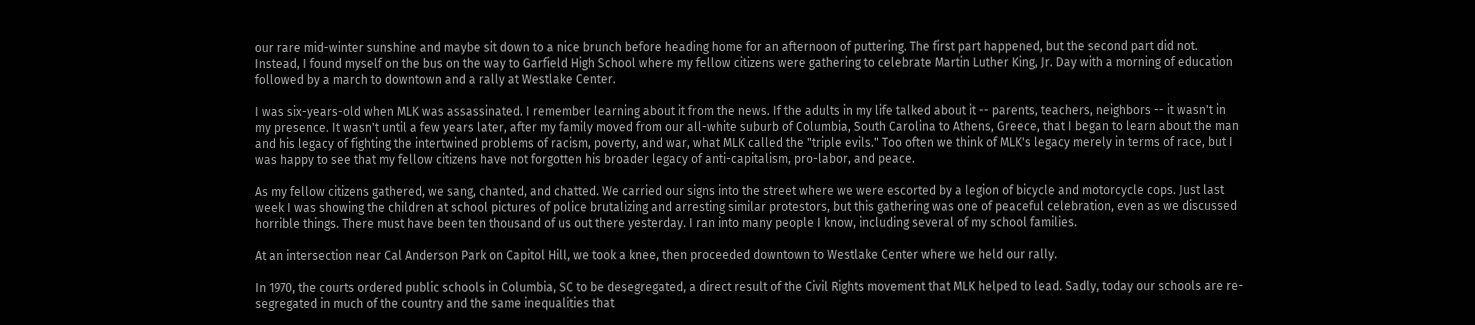our rare mid-winter sunshine and maybe sit down to a nice brunch before heading home for an afternoon of puttering. The first part happened, but the second part did not. Instead, I found myself on the bus on the way to Garfield High School where my fellow citizens were gathering to celebrate Martin Luther King, Jr. Day with a morning of education followed by a march to downtown and a rally at Westlake Center.

I was six-years-old when MLK was assassinated. I remember learning about it from the news. If the adults in my life talked about it -- parents, teachers, neighbors -- it wasn't in my presence. It wasn't until a few years later, after my family moved from our all-white suburb of Columbia, South Carolina to Athens, Greece, that I began to learn about the man and his legacy of fighting the intertwined problems of racism, poverty, and war, what MLK called the "triple evils." Too often we think of MLK's legacy merely in terms of race, but I was happy to see that my fellow citizens have not forgotten his broader legacy of anti-capitalism, pro-labor, and peace.

As my fellow citizens gathered, we sang, chanted, and chatted. We carried our signs into the street where we were escorted by a legion of bicycle and motorcycle cops. Just last week I was showing the children at school pictures of police brutalizing and arresting similar protestors, but this gathering was one of peaceful celebration, even as we discussed horrible things. There must have been ten thousand of us out there yesterday. I ran into many people I know, including several of my school families.

At an intersection near Cal Anderson Park on Capitol Hill, we took a knee, then proceeded downtown to Westlake Center where we held our rally.

In 1970, the courts ordered public schools in Columbia, SC to be desegregated, a direct result of the Civil Rights movement that MLK helped to lead. Sadly, today our schools are re-segregated in much of the country and the same inequalities that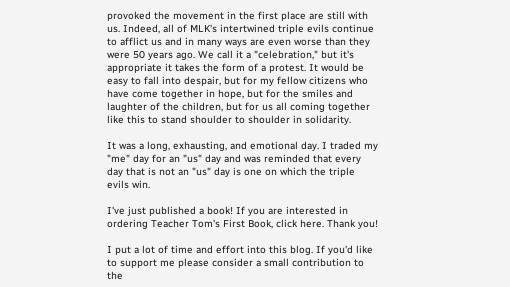provoked the movement in the first place are still with us. Indeed, all of MLK's intertwined triple evils continue to afflict us and in many ways are even worse than they were 50 years ago. We call it a "celebration," but it's appropriate it takes the form of a protest. It would be easy to fall into despair, but for my fellow citizens who have come together in hope, but for the smiles and laughter of the children, but for us all coming together like this to stand shoulder to shoulder in solidarity.

It was a long, exhausting, and emotional day. I traded my "me" day for an "us" day and was reminded that every day that is not an "us" day is one on which the triple evils win.

I've just published a book! If you are interested in ordering Teacher Tom's First Book, click here. Thank you!

I put a lot of time and effort into this blog. If you'd like to support me please consider a small contribution to the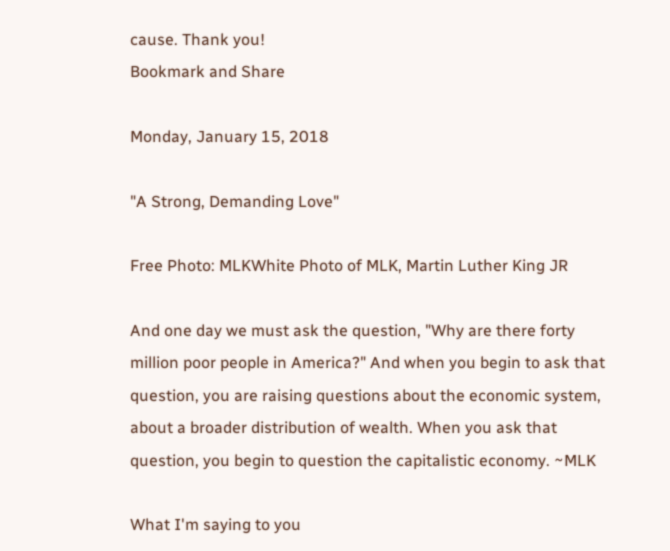cause. Thank you!
Bookmark and Share

Monday, January 15, 2018

"A Strong, Demanding Love"

Free Photo: MLKWhite Photo of MLK, Martin Luther King JR

And one day we must ask the question, "Why are there forty million poor people in America?" And when you begin to ask that question, you are raising questions about the economic system, about a broader distribution of wealth. When you ask that question, you begin to question the capitalistic economy. ~MLK

What I'm saying to you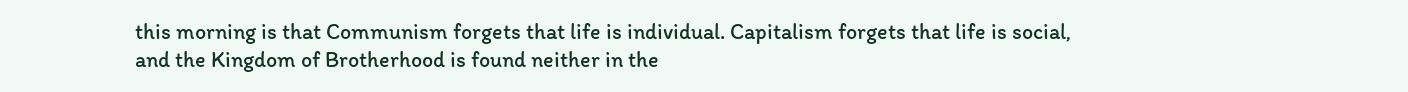this morning is that Communism forgets that life is individual. Capitalism forgets that life is social, and the Kingdom of Brotherhood is found neither in the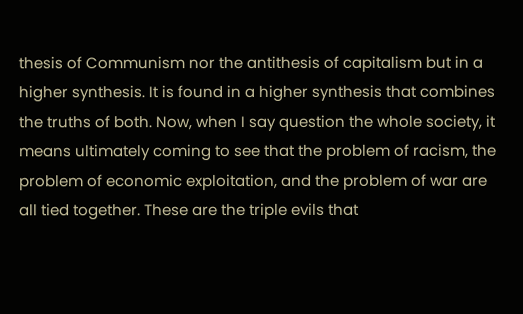thesis of Communism nor the antithesis of capitalism but in a higher synthesis. It is found in a higher synthesis that combines the truths of both. Now, when I say question the whole society, it means ultimately coming to see that the problem of racism, the problem of economic exploitation, and the problem of war are all tied together. These are the triple evils that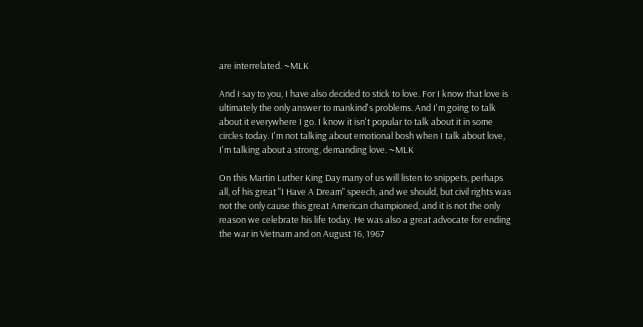are interrelated. ~MLK

And I say to you, I have also decided to stick to love. For I know that love is ultimately the only answer to mankind's problems. And I'm going to talk about it everywhere I go. I know it isn't popular to talk about it in some circles today. I'm not talking about emotional bosh when I talk about love, I'm talking about a strong, demanding love. ~MLK

On this Martin Luther King Day many of us will listen to snippets, perhaps all, of his great "I Have A Dream" speech, and we should, but civil rights was not the only cause this great American championed, and it is not the only reason we celebrate his life today. He was also a great advocate for ending the war in Vietnam and on August 16, 1967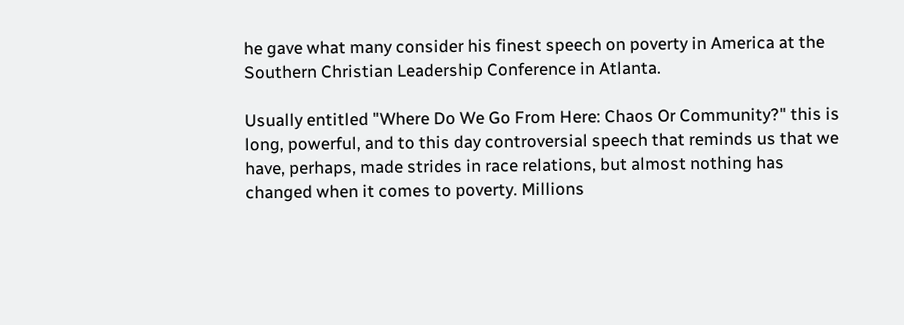he gave what many consider his finest speech on poverty in America at the Southern Christian Leadership Conference in Atlanta.

Usually entitled "Where Do We Go From Here: Chaos Or Community?" this is long, powerful, and to this day controversial speech that reminds us that we have, perhaps, made strides in race relations, but almost nothing has changed when it comes to poverty. Millions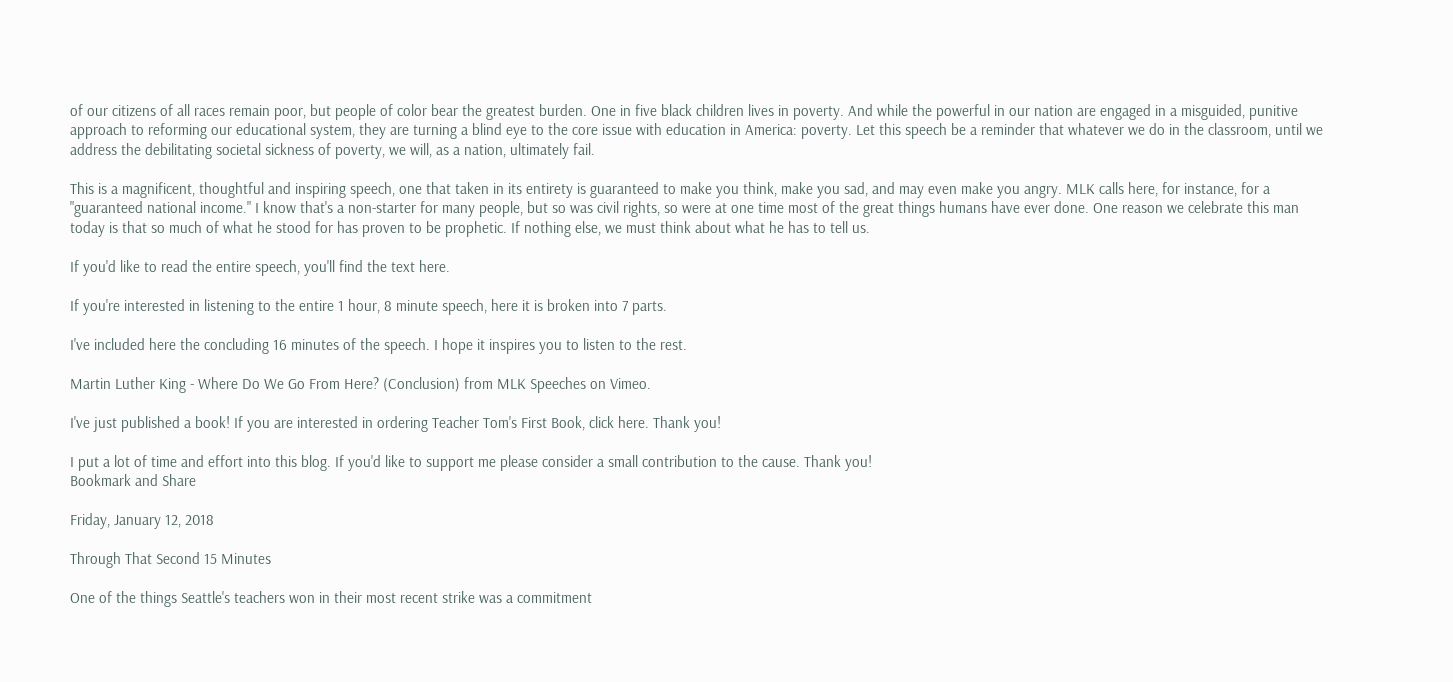of our citizens of all races remain poor, but people of color bear the greatest burden. One in five black children lives in poverty. And while the powerful in our nation are engaged in a misguided, punitive approach to reforming our educational system, they are turning a blind eye to the core issue with education in America: poverty. Let this speech be a reminder that whatever we do in the classroom, until we address the debilitating societal sickness of poverty, we will, as a nation, ultimately fail.

This is a magnificent, thoughtful and inspiring speech, one that taken in its entirety is guaranteed to make you think, make you sad, and may even make you angry. MLK calls here, for instance, for a "guaranteed national income." I know that's a non-starter for many people, but so was civil rights, so were at one time most of the great things humans have ever done. One reason we celebrate this man today is that so much of what he stood for has proven to be prophetic. If nothing else, we must think about what he has to tell us.

If you'd like to read the entire speech, you'll find the text here.

If you're interested in listening to the entire 1 hour, 8 minute speech, here it is broken into 7 parts.

I've included here the concluding 16 minutes of the speech. I hope it inspires you to listen to the rest.

Martin Luther King - Where Do We Go From Here? (Conclusion) from MLK Speeches on Vimeo.

I've just published a book! If you are interested in ordering Teacher Tom's First Book, click here. Thank you!

I put a lot of time and effort into this blog. If you'd like to support me please consider a small contribution to the cause. Thank you!
Bookmark and Share

Friday, January 12, 2018

Through That Second 15 Minutes

One of the things Seattle's teachers won in their most recent strike was a commitment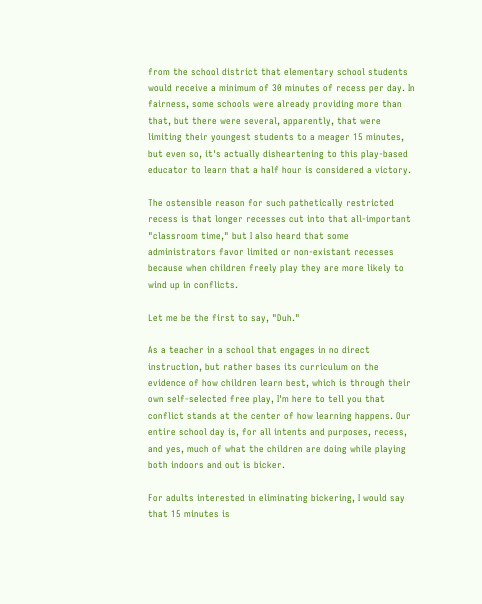from the school district that elementary school students would receive a minimum of 30 minutes of recess per day. In fairness, some schools were already providing more than that, but there were several, apparently, that were limiting their youngest students to a meager 15 minutes, but even so, it's actually disheartening to this play-based educator to learn that a half hour is considered a victory.

The ostensible reason for such pathetically restricted recess is that longer recesses cut into that all-important "classroom time," but I also heard that some administrators favor limited or non-existant recesses because when children freely play they are more likely to wind up in conflicts.

Let me be the first to say, "Duh."

As a teacher in a school that engages in no direct instruction, but rather bases its curriculum on the evidence of how children learn best, which is through their own self-selected free play, I'm here to tell you that conflict stands at the center of how learning happens. Our entire school day is, for all intents and purposes, recess, and yes, much of what the children are doing while playing both indoors and out is bicker.

For adults interested in eliminating bickering, I would say that 15 minutes is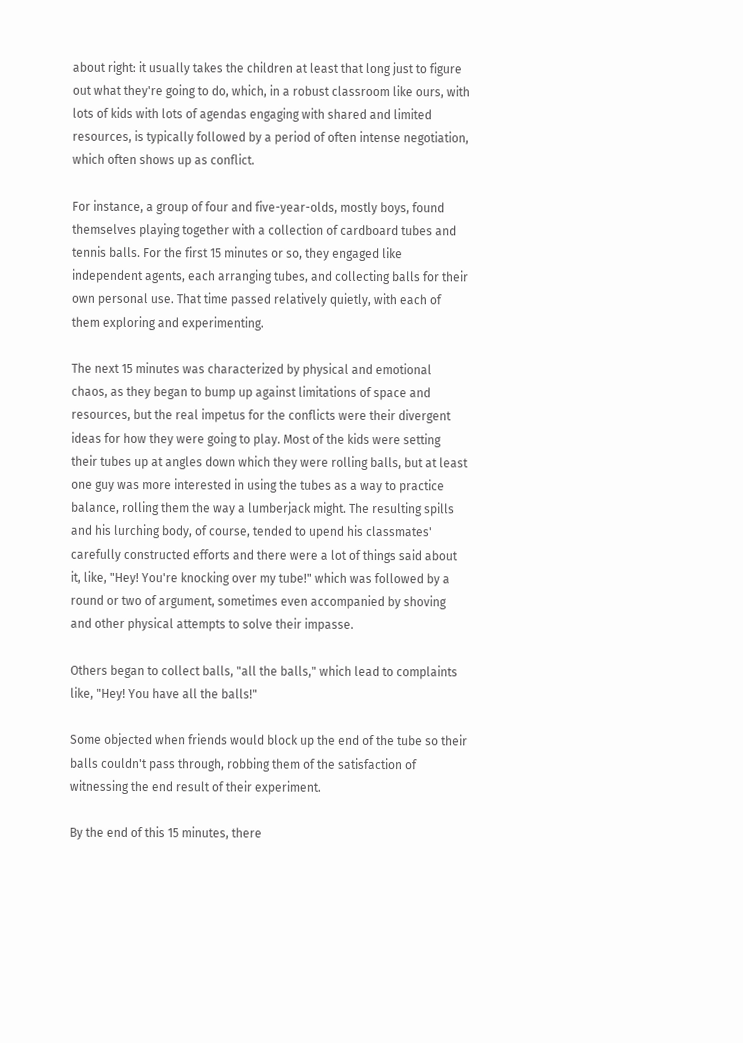about right: it usually takes the children at least that long just to figure out what they're going to do, which, in a robust classroom like ours, with lots of kids with lots of agendas engaging with shared and limited resources, is typically followed by a period of often intense negotiation, which often shows up as conflict.

For instance, a group of four and five-year-olds, mostly boys, found themselves playing together with a collection of cardboard tubes and tennis balls. For the first 15 minutes or so, they engaged like independent agents, each arranging tubes, and collecting balls for their own personal use. That time passed relatively quietly, with each of them exploring and experimenting.

The next 15 minutes was characterized by physical and emotional chaos, as they began to bump up against limitations of space and resources, but the real impetus for the conflicts were their divergent ideas for how they were going to play. Most of the kids were setting their tubes up at angles down which they were rolling balls, but at least one guy was more interested in using the tubes as a way to practice balance, rolling them the way a lumberjack might. The resulting spills and his lurching body, of course, tended to upend his classmates' carefully constructed efforts and there were a lot of things said about it, like, "Hey! You're knocking over my tube!" which was followed by a round or two of argument, sometimes even accompanied by shoving and other physical attempts to solve their impasse.

Others began to collect balls, "all the balls," which lead to complaints like, "Hey! You have all the balls!"

Some objected when friends would block up the end of the tube so their balls couldn't pass through, robbing them of the satisfaction of witnessing the end result of their experiment.

By the end of this 15 minutes, there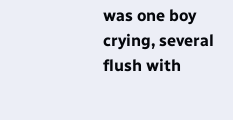was one boy crying, several flush with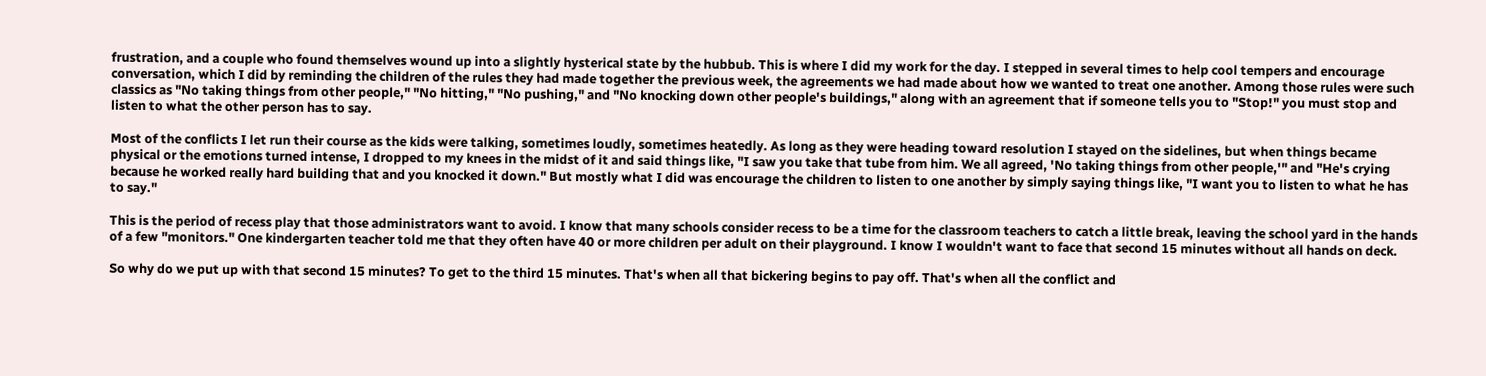frustration, and a couple who found themselves wound up into a slightly hysterical state by the hubbub. This is where I did my work for the day. I stepped in several times to help cool tempers and encourage conversation, which I did by reminding the children of the rules they had made together the previous week, the agreements we had made about how we wanted to treat one another. Among those rules were such classics as "No taking things from other people," "No hitting," "No pushing," and "No knocking down other people's buildings," along with an agreement that if someone tells you to "Stop!" you must stop and listen to what the other person has to say.

Most of the conflicts I let run their course as the kids were talking, sometimes loudly, sometimes heatedly. As long as they were heading toward resolution I stayed on the sidelines, but when things became physical or the emotions turned intense, I dropped to my knees in the midst of it and said things like, "I saw you take that tube from him. We all agreed, 'No taking things from other people,'" and "He's crying because he worked really hard building that and you knocked it down." But mostly what I did was encourage the children to listen to one another by simply saying things like, "I want you to listen to what he has to say."

This is the period of recess play that those administrators want to avoid. I know that many schools consider recess to be a time for the classroom teachers to catch a little break, leaving the school yard in the hands of a few "monitors." One kindergarten teacher told me that they often have 40 or more children per adult on their playground. I know I wouldn't want to face that second 15 minutes without all hands on deck.

So why do we put up with that second 15 minutes? To get to the third 15 minutes. That's when all that bickering begins to pay off. That's when all the conflict and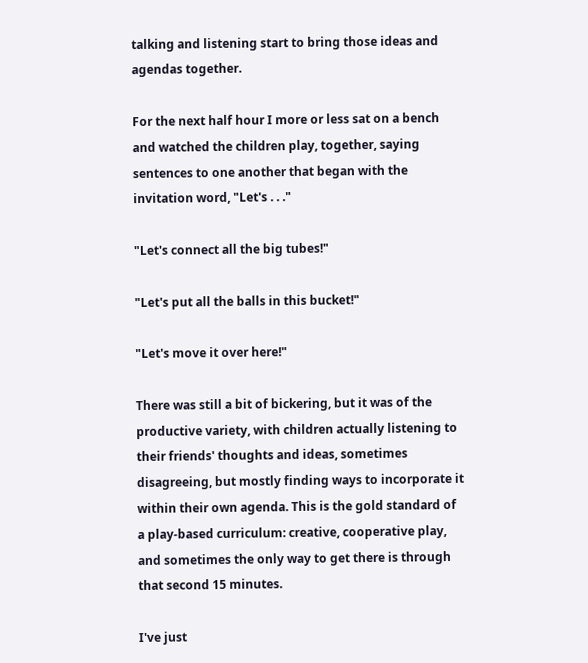talking and listening start to bring those ideas and agendas together.

For the next half hour I more or less sat on a bench and watched the children play, together, saying sentences to one another that began with the invitation word, "Let's . . ."

"Let's connect all the big tubes!"

"Let's put all the balls in this bucket!"

"Let's move it over here!"

There was still a bit of bickering, but it was of the productive variety, with children actually listening to their friends' thoughts and ideas, sometimes disagreeing, but mostly finding ways to incorporate it within their own agenda. This is the gold standard of a play-based curriculum: creative, cooperative play, and sometimes the only way to get there is through that second 15 minutes.

I've just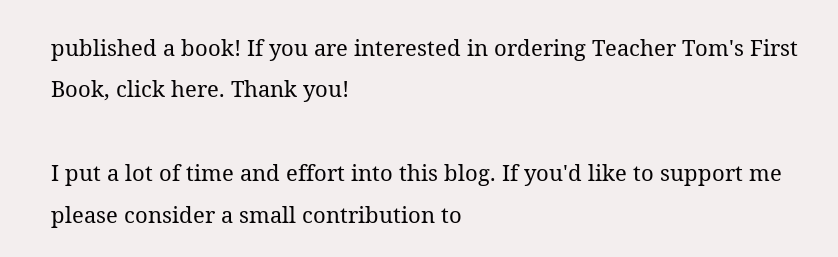published a book! If you are interested in ordering Teacher Tom's First Book, click here. Thank you!

I put a lot of time and effort into this blog. If you'd like to support me please consider a small contribution to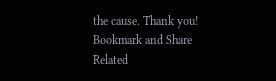the cause. Thank you!
Bookmark and Share
Related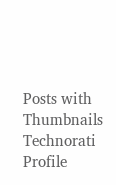Posts with Thumbnails
Technorati Profile